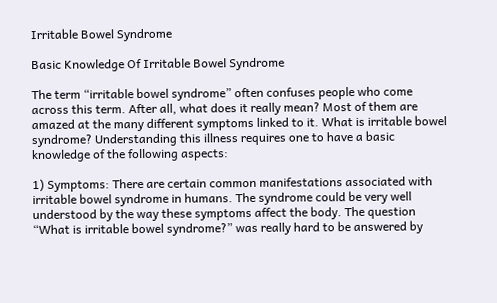Irritable Bowel Syndrome

Basic Knowledge Of Irritable Bowel Syndrome

The term “irritable bowel syndrome” often confuses people who come across this term. After all, what does it really mean? Most of them are amazed at the many different symptoms linked to it. What is irritable bowel syndrome? Understanding this illness requires one to have a basic knowledge of the following aspects:

1) Symptoms: There are certain common manifestations associated with irritable bowel syndrome in humans. The syndrome could be very well understood by the way these symptoms affect the body. The question “What is irritable bowel syndrome?” was really hard to be answered by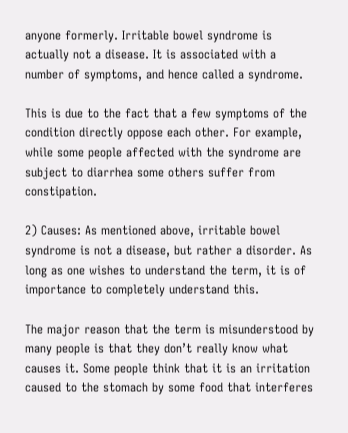anyone formerly. Irritable bowel syndrome is actually not a disease. It is associated with a number of symptoms, and hence called a syndrome.

This is due to the fact that a few symptoms of the condition directly oppose each other. For example, while some people affected with the syndrome are subject to diarrhea some others suffer from constipation.

2) Causes: As mentioned above, irritable bowel syndrome is not a disease, but rather a disorder. As long as one wishes to understand the term, it is of importance to completely understand this.

The major reason that the term is misunderstood by many people is that they don’t really know what causes it. Some people think that it is an irritation caused to the stomach by some food that interferes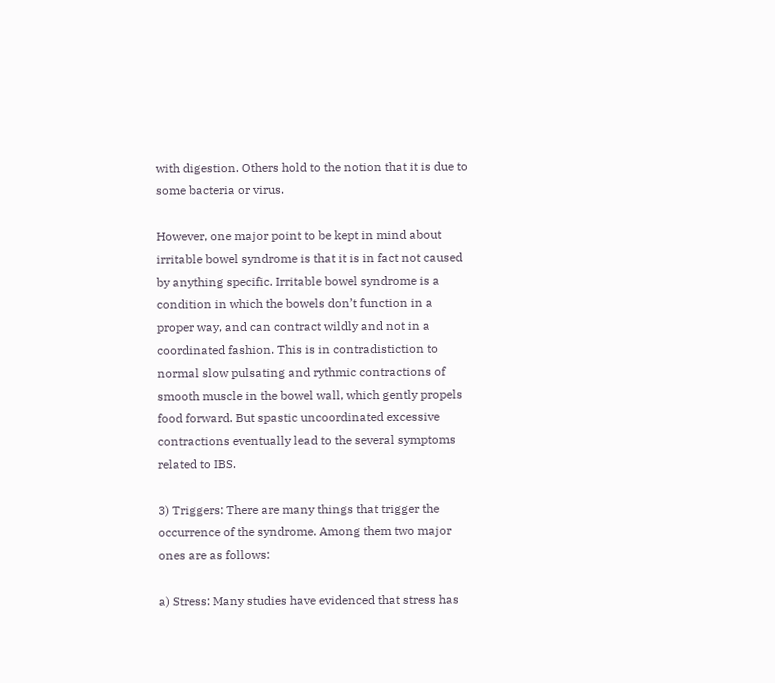with digestion. Others hold to the notion that it is due to some bacteria or virus.

However, one major point to be kept in mind about irritable bowel syndrome is that it is in fact not caused by anything specific. Irritable bowel syndrome is a condition in which the bowels don’t function in a proper way, and can contract wildly and not in a coordinated fashion. This is in contradistiction to normal slow pulsating and rythmic contractions of smooth muscle in the bowel wall, which gently propels food forward. But spastic uncoordinated excessive contractions eventually lead to the several symptoms related to IBS.

3) Triggers: There are many things that trigger the occurrence of the syndrome. Among them two major ones are as follows:

a) Stress: Many studies have evidenced that stress has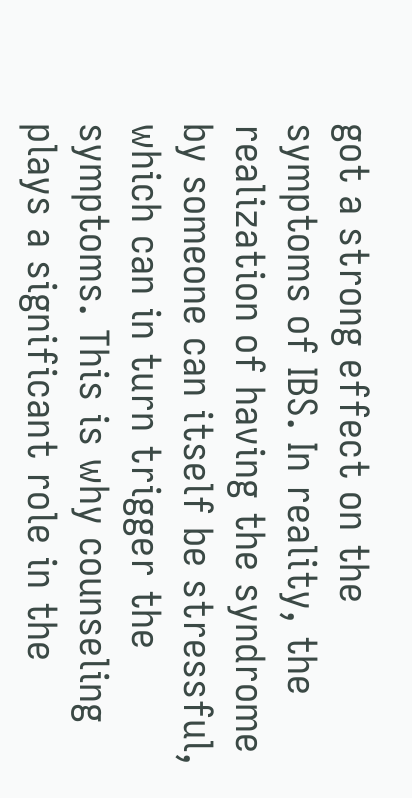got a strong effect on the symptoms of IBS. In reality, the realization of having the syndrome by someone can itself be stressful, which can in turn trigger the symptoms. This is why counseling plays a significant role in the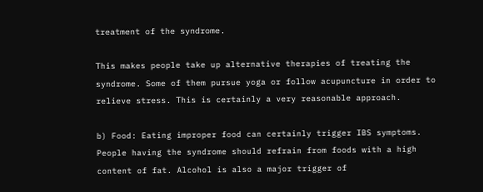treatment of the syndrome.

This makes people take up alternative therapies of treating the syndrome. Some of them pursue yoga or follow acupuncture in order to relieve stress. This is certainly a very reasonable approach.

b) Food: Eating improper food can certainly trigger IBS symptoms. People having the syndrome should refrain from foods with a high content of fat. Alcohol is also a major trigger of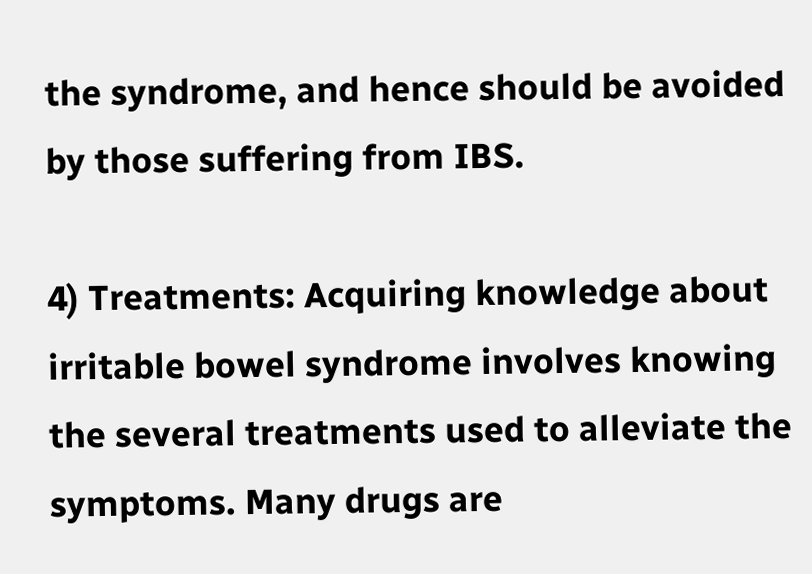the syndrome, and hence should be avoided by those suffering from IBS.

4) Treatments: Acquiring knowledge about irritable bowel syndrome involves knowing the several treatments used to alleviate the symptoms. Many drugs are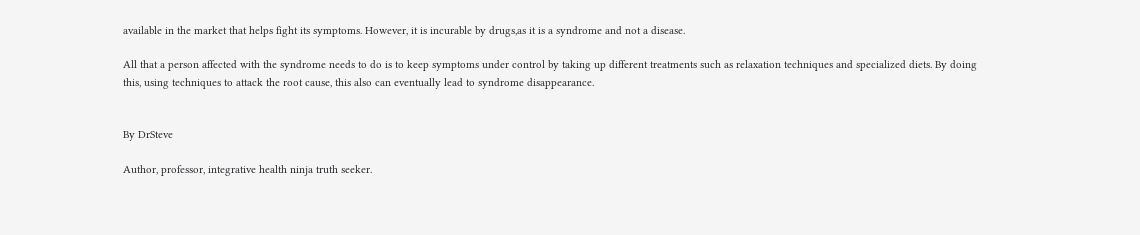available in the market that helps fight its symptoms. However, it is incurable by drugs,as it is a syndrome and not a disease.

All that a person affected with the syndrome needs to do is to keep symptoms under control by taking up different treatments such as relaxation techniques and specialized diets. By doing this, using techniques to attack the root cause, this also can eventually lead to syndrome disappearance.


By DrSteve

Author, professor, integrative health ninja truth seeker.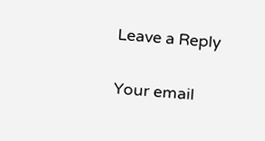Leave a Reply

Your email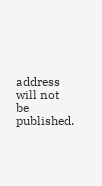address will not be published.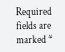Required fields are marked *